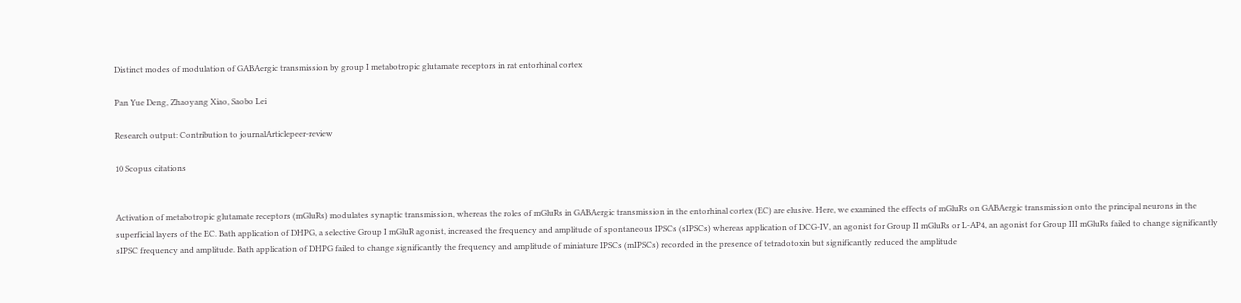Distinct modes of modulation of GABAergic transmission by group I metabotropic glutamate receptors in rat entorhinal cortex

Pan Yue Deng, Zhaoyang Xiao, Saobo Lei

Research output: Contribution to journalArticlepeer-review

10 Scopus citations


Activation of metabotropic glutamate receptors (mGluRs) modulates synaptic transmission, whereas the roles of mGluRs in GABAergic transmission in the entorhinal cortex (EC) are elusive. Here, we examined the effects of mGluRs on GABAergic transmission onto the principal neurons in the superficial layers of the EC. Bath application of DHPG, a selective Group I mGluR agonist, increased the frequency and amplitude of spontaneous IPSCs (sIPSCs) whereas application of DCG-IV, an agonist for Group II mGluRs or L-AP4, an agonist for Group III mGluRs failed to change significantly sIPSC frequency and amplitude. Bath application of DHPG failed to change significantly the frequency and amplitude of miniature IPSCs (mIPSCs) recorded in the presence of tetradotoxin but significantly reduced the amplitude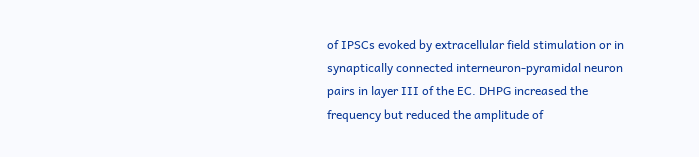of IPSCs evoked by extracellular field stimulation or in synaptically connected interneuron-pyramidal neuron pairs in layer III of the EC. DHPG increased the frequency but reduced the amplitude of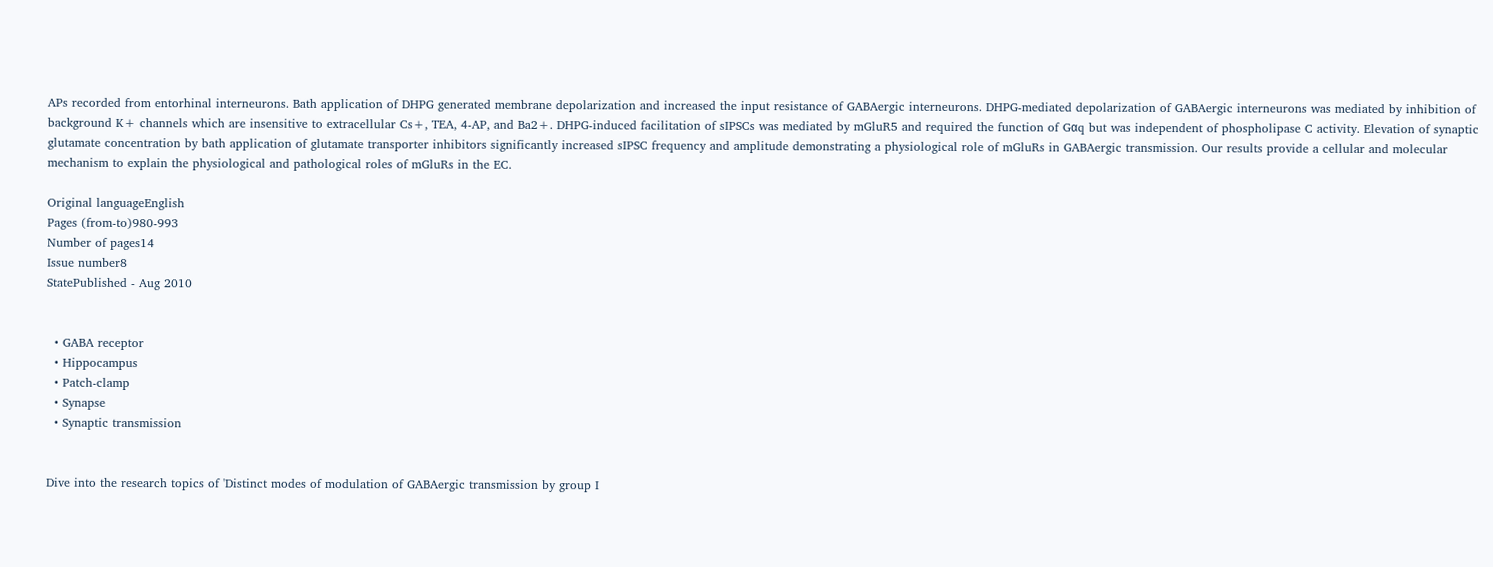APs recorded from entorhinal interneurons. Bath application of DHPG generated membrane depolarization and increased the input resistance of GABAergic interneurons. DHPG-mediated depolarization of GABAergic interneurons was mediated by inhibition of background K+ channels which are insensitive to extracellular Cs+, TEA, 4-AP, and Ba2+. DHPG-induced facilitation of sIPSCs was mediated by mGluR5 and required the function of Gαq but was independent of phospholipase C activity. Elevation of synaptic glutamate concentration by bath application of glutamate transporter inhibitors significantly increased sIPSC frequency and amplitude demonstrating a physiological role of mGluRs in GABAergic transmission. Our results provide a cellular and molecular mechanism to explain the physiological and pathological roles of mGluRs in the EC.

Original languageEnglish
Pages (from-to)980-993
Number of pages14
Issue number8
StatePublished - Aug 2010


  • GABA receptor
  • Hippocampus
  • Patch-clamp
  • Synapse
  • Synaptic transmission


Dive into the research topics of 'Distinct modes of modulation of GABAergic transmission by group I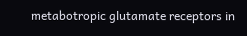metabotropic glutamate receptors in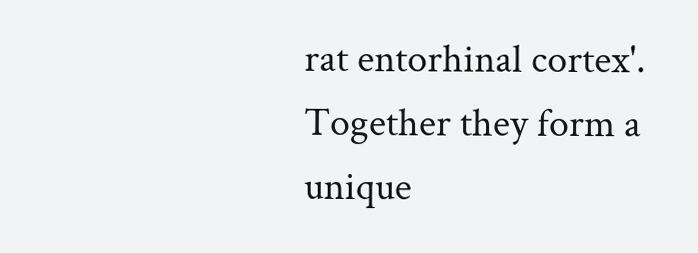rat entorhinal cortex'. Together they form a unique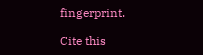fingerprint.

Cite this